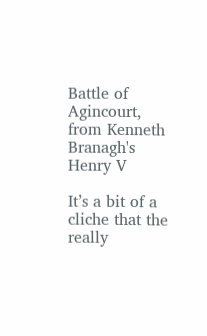Battle of Agincourt, from Kenneth Branagh's Henry V

It’s a bit of a cliche that the really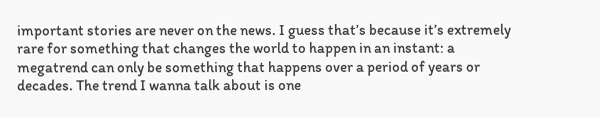important stories are never on the news. I guess that’s because it’s extremely rare for something that changes the world to happen in an instant: a megatrend can only be something that happens over a period of years or decades. The trend I wanna talk about is one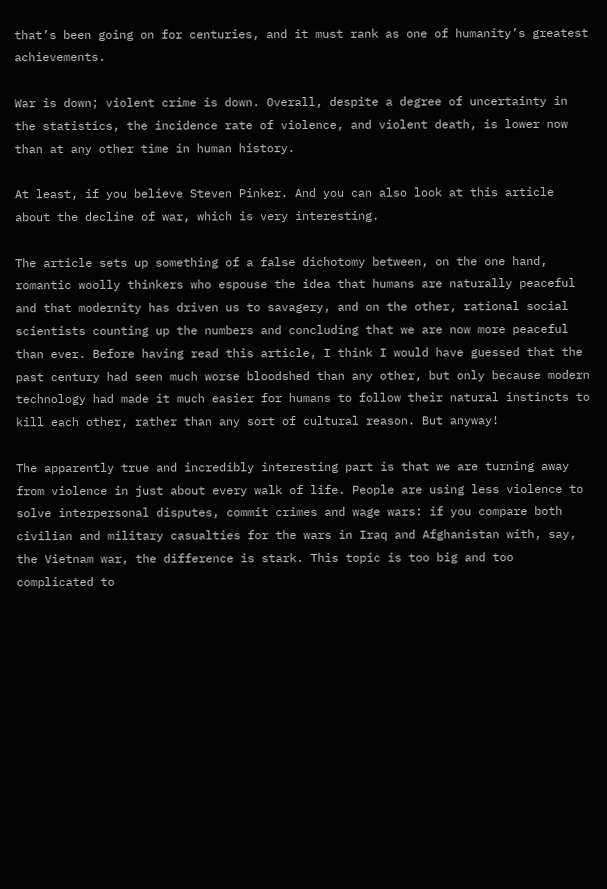that’s been going on for centuries, and it must rank as one of humanity’s greatest achievements.

War is down; violent crime is down. Overall, despite a degree of uncertainty in the statistics, the incidence rate of violence, and violent death, is lower now than at any other time in human history.

At least, if you believe Steven Pinker. And you can also look at this article about the decline of war, which is very interesting.

The article sets up something of a false dichotomy between, on the one hand, romantic woolly thinkers who espouse the idea that humans are naturally peaceful and that modernity has driven us to savagery, and on the other, rational social scientists counting up the numbers and concluding that we are now more peaceful than ever. Before having read this article, I think I would have guessed that the past century had seen much worse bloodshed than any other, but only because modern technology had made it much easier for humans to follow their natural instincts to kill each other, rather than any sort of cultural reason. But anyway!

The apparently true and incredibly interesting part is that we are turning away from violence in just about every walk of life. People are using less violence to solve interpersonal disputes, commit crimes and wage wars: if you compare both civilian and military casualties for the wars in Iraq and Afghanistan with, say, the Vietnam war, the difference is stark. This topic is too big and too complicated to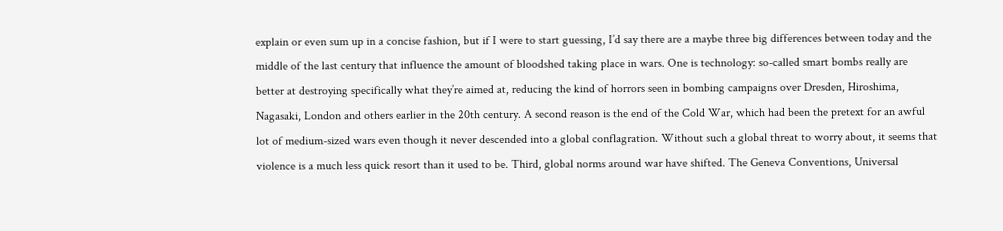explain or even sum up in a concise fashion, but if I were to start guessing, I’d say there are a maybe three big differences between today and the middle of the last century that influence the amount of bloodshed taking place in wars. One is technology: so-called smart bombs really are better at destroying specifically what they’re aimed at, reducing the kind of horrors seen in bombing campaigns over Dresden, Hiroshima, Nagasaki, London and others earlier in the 20th century. A second reason is the end of the Cold War, which had been the pretext for an awful lot of medium-sized wars even though it never descended into a global conflagration. Without such a global threat to worry about, it seems that violence is a much less quick resort than it used to be. Third, global norms around war have shifted. The Geneva Conventions, Universal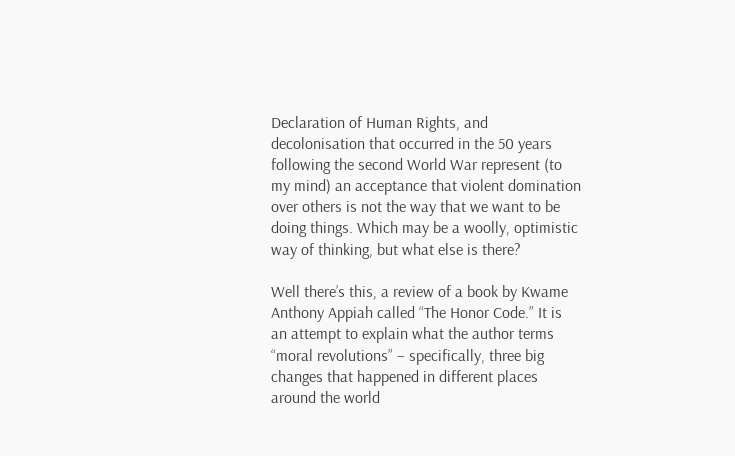Declaration of Human Rights, and decolonisation that occurred in the 50 years following the second World War represent (to my mind) an acceptance that violent domination over others is not the way that we want to be doing things. Which may be a woolly, optimistic way of thinking, but what else is there?

Well there’s this, a review of a book by Kwame Anthony Appiah called “The Honor Code.” It is an attempt to explain what the author terms “moral revolutions” – specifically, three big changes that happened in different places around the world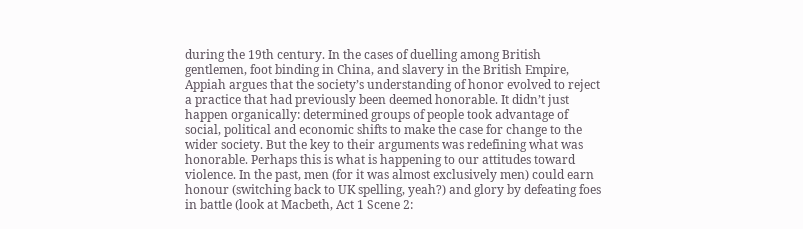during the 19th century. In the cases of duelling among British gentlemen, foot binding in China, and slavery in the British Empire, Appiah argues that the society’s understanding of honor evolved to reject a practice that had previously been deemed honorable. It didn’t just happen organically: determined groups of people took advantage of social, political and economic shifts to make the case for change to the wider society. But the key to their arguments was redefining what was honorable. Perhaps this is what is happening to our attitudes toward violence. In the past, men (for it was almost exclusively men) could earn honour (switching back to UK spelling, yeah?) and glory by defeating foes in battle (look at Macbeth, Act 1 Scene 2: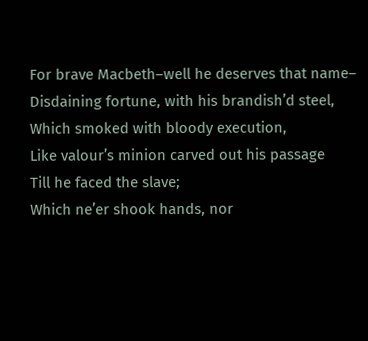For brave Macbeth–well he deserves that name–
Disdaining fortune, with his brandish’d steel,
Which smoked with bloody execution,
Like valour’s minion carved out his passage
Till he faced the slave;
Which ne’er shook hands, nor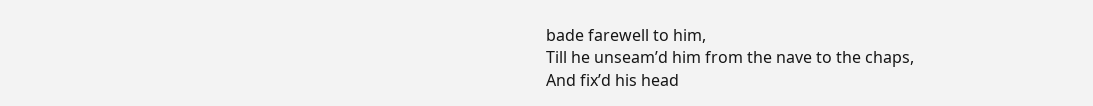bade farewell to him,
Till he unseam’d him from the nave to the chaps,
And fix’d his head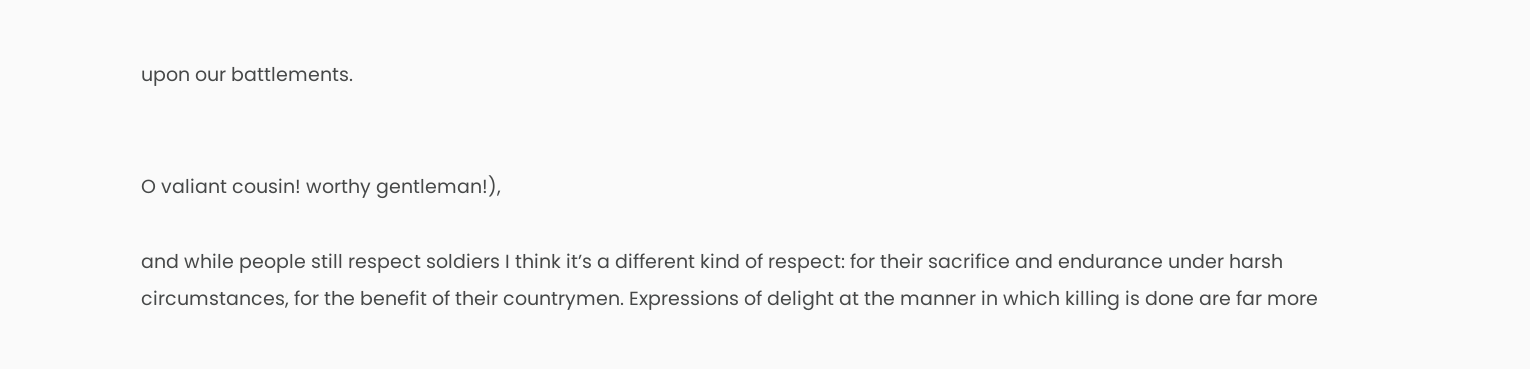upon our battlements.


O valiant cousin! worthy gentleman!),

and while people still respect soldiers I think it’s a different kind of respect: for their sacrifice and endurance under harsh circumstances, for the benefit of their countrymen. Expressions of delight at the manner in which killing is done are far more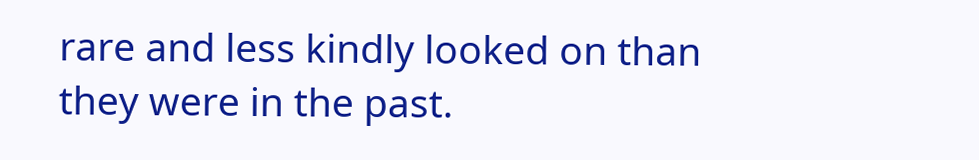rare and less kindly looked on than they were in the past.